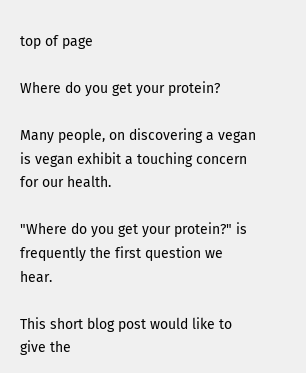top of page

Where do you get your protein?

Many people, on discovering a vegan is vegan exhibit a touching concern for our health.

"Where do you get your protein?" is frequently the first question we hear.

This short blog post would like to give the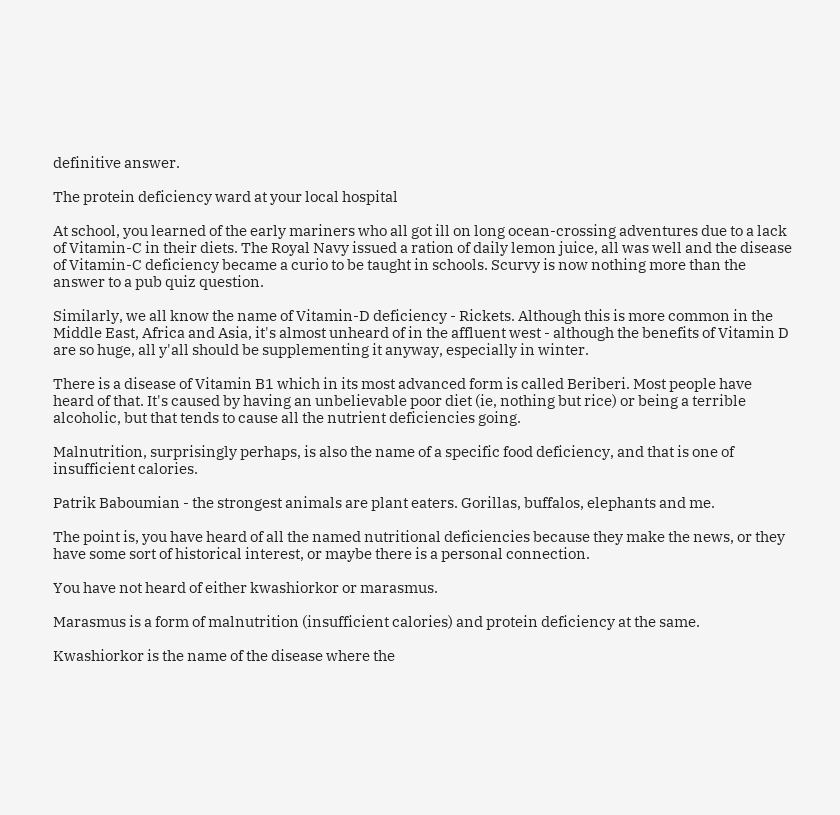definitive answer.

The protein deficiency ward at your local hospital

At school, you learned of the early mariners who all got ill on long ocean-crossing adventures due to a lack of Vitamin-C in their diets. The Royal Navy issued a ration of daily lemon juice, all was well and the disease of Vitamin-C deficiency became a curio to be taught in schools. Scurvy is now nothing more than the answer to a pub quiz question.

Similarly, we all know the name of Vitamin-D deficiency - Rickets. Although this is more common in the Middle East, Africa and Asia, it's almost unheard of in the affluent west - although the benefits of Vitamin D are so huge, all y'all should be supplementing it anyway, especially in winter.

There is a disease of Vitamin B1 which in its most advanced form is called Beriberi. Most people have heard of that. It's caused by having an unbelievable poor diet (ie, nothing but rice) or being a terrible alcoholic, but that tends to cause all the nutrient deficiencies going.

Malnutrition, surprisingly perhaps, is also the name of a specific food deficiency, and that is one of insufficient calories.

Patrik Baboumian - the strongest animals are plant eaters. Gorillas, buffalos, elephants and me.

The point is, you have heard of all the named nutritional deficiencies because they make the news, or they have some sort of historical interest, or maybe there is a personal connection.

You have not heard of either kwashiorkor or marasmus.

Marasmus is a form of malnutrition (insufficient calories) and protein deficiency at the same.

Kwashiorkor is the name of the disease where the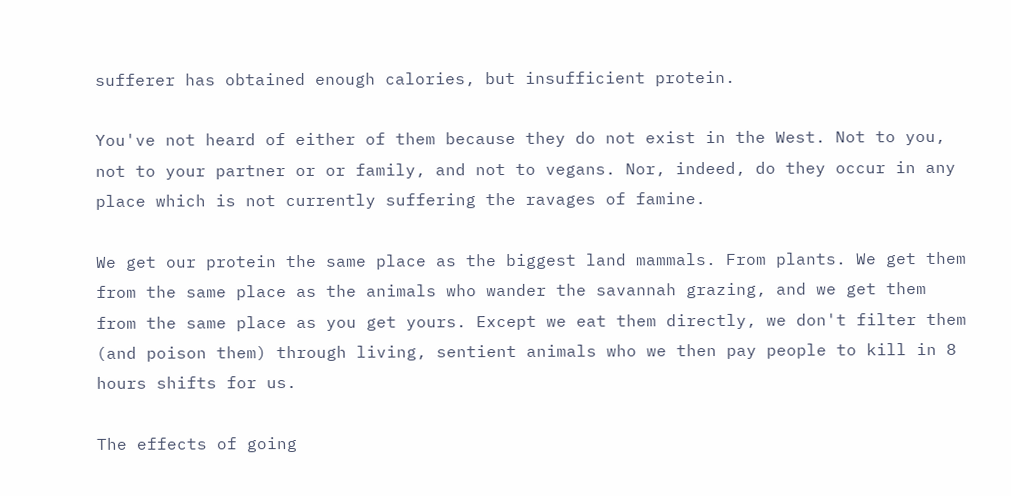sufferer has obtained enough calories, but insufficient protein.

You've not heard of either of them because they do not exist in the West. Not to you, not to your partner or or family, and not to vegans. Nor, indeed, do they occur in any place which is not currently suffering the ravages of famine.

We get our protein the same place as the biggest land mammals. From plants. We get them from the same place as the animals who wander the savannah grazing, and we get them from the same place as you get yours. Except we eat them directly, we don't filter them (and poison them) through living, sentient animals who we then pay people to kill in 8 hours shifts for us.

The effects of going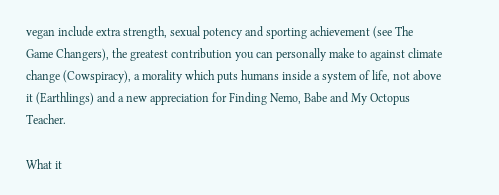vegan include extra strength, sexual potency and sporting achievement (see The Game Changers), the greatest contribution you can personally make to against climate change (Cowspiracy), a morality which puts humans inside a system of life, not above it (Earthlings) and a new appreciation for Finding Nemo, Babe and My Octopus Teacher.

What it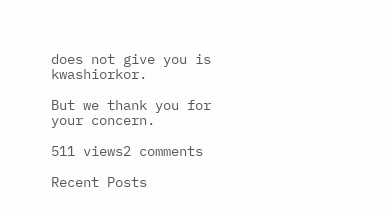does not give you is kwashiorkor.

But we thank you for your concern.

511 views2 comments

Recent Posts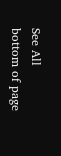See All
bottom of page